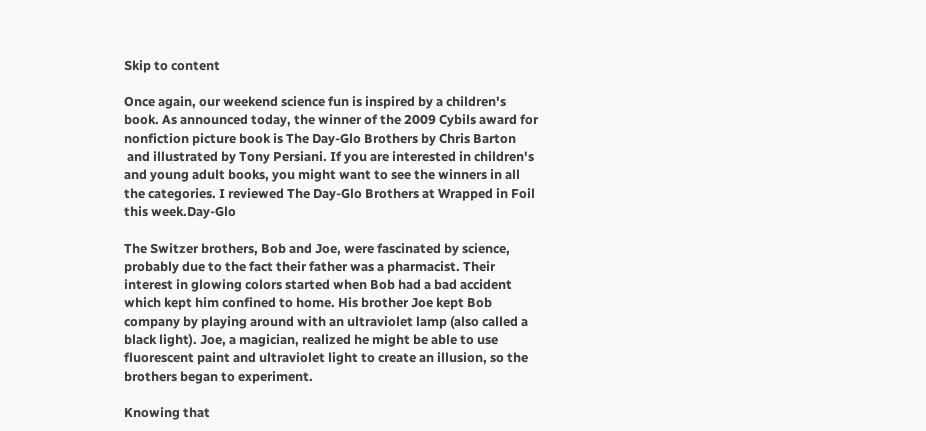Skip to content

Once again, our weekend science fun is inspired by a children's book. As announced today, the winner of the 2009 Cybils award for nonfiction picture book is The Day-Glo Brothers by Chris Barton
 and illustrated by Tony Persiani. If you are interested in children's and young adult books, you might want to see the winners in all the categories. I reviewed The Day-Glo Brothers at Wrapped in Foil this week.Day-Glo

The Switzer brothers, Bob and Joe, were fascinated by science, probably due to the fact their father was a pharmacist. Their interest in glowing colors started when Bob had a bad accident which kept him confined to home. His brother Joe kept Bob company by playing around with an ultraviolet lamp (also called a black light). Joe, a magician, realized he might be able to use fluorescent paint and ultraviolet light to create an illusion, so the brothers began to experiment.

Knowing that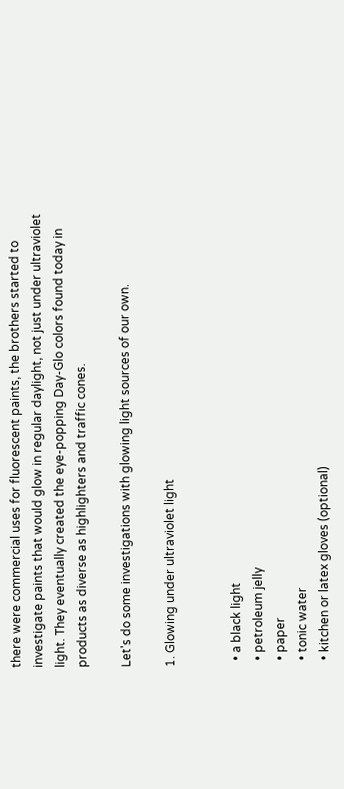there were commercial uses for fluorescent paints, the brothers started to investigate paints that would glow in regular daylight, not just under ultraviolet light. They eventually created the eye-popping Day-Glo colors found today in products as diverse as highlighters and traffic cones.

Let's do some investigations with glowing light sources of our own.

1. Glowing under ultraviolet light


  • a black light
  • petroleum jelly
  • paper
  • tonic water
  • kitchen or latex gloves (optional)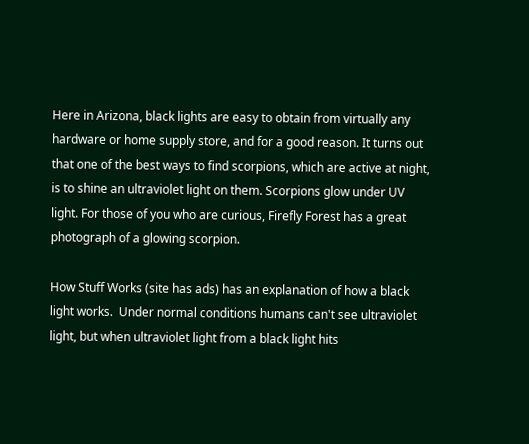Here in Arizona, black lights are easy to obtain from virtually any hardware or home supply store, and for a good reason. It turns out that one of the best ways to find scorpions, which are active at night, is to shine an ultraviolet light on them. Scorpions glow under UV light. For those of you who are curious, Firefly Forest has a great photograph of a glowing scorpion.

How Stuff Works (site has ads) has an explanation of how a black light works.  Under normal conditions humans can't see ultraviolet light, but when ultraviolet light from a black light hits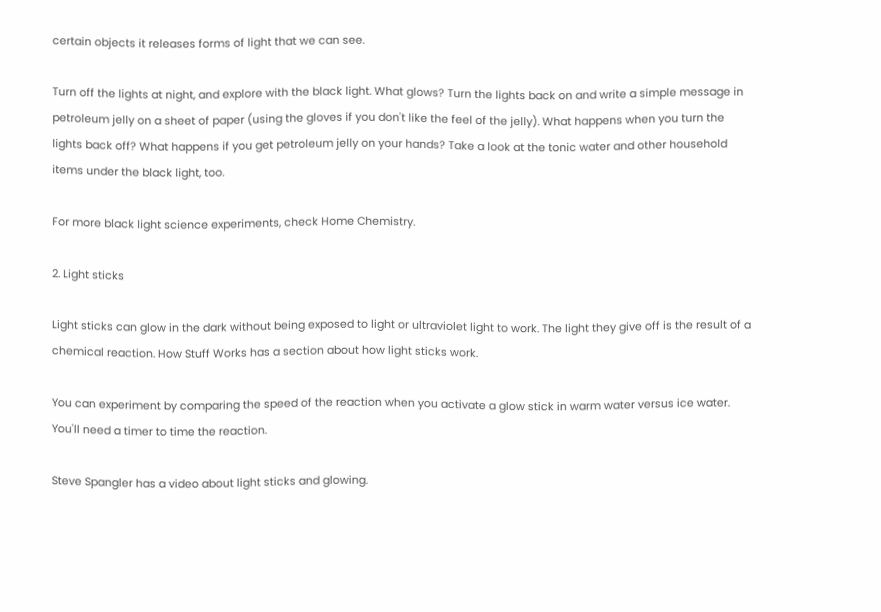certain objects it releases forms of light that we can see.

Turn off the lights at night, and explore with the black light. What glows? Turn the lights back on and write a simple message in petroleum jelly on a sheet of paper (using the gloves if you don't like the feel of the jelly). What happens when you turn the lights back off? What happens if you get petroleum jelly on your hands? Take a look at the tonic water and other household items under the black light, too.

For more black light science experiments, check Home Chemistry.

2. Light sticks

Light sticks can glow in the dark without being exposed to light or ultraviolet light to work. The light they give off is the result of a chemical reaction. How Stuff Works has a section about how light sticks work.

You can experiment by comparing the speed of the reaction when you activate a glow stick in warm water versus ice water. You'll need a timer to time the reaction.

Steve Spangler has a video about light sticks and glowing.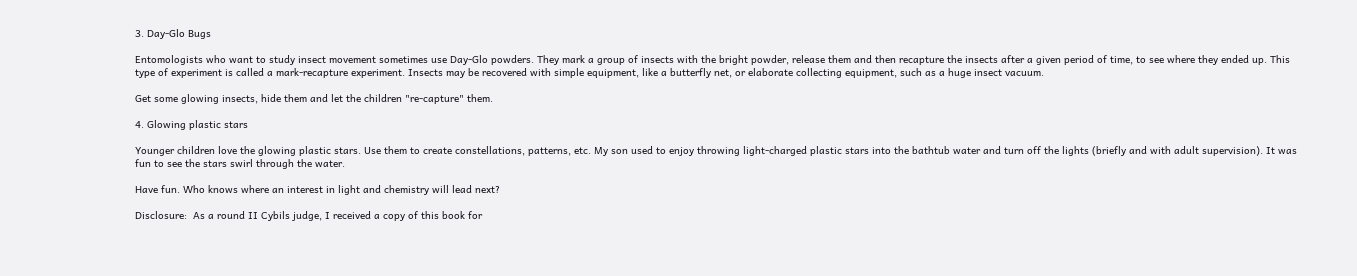3. Day-Glo Bugs

Entomologists who want to study insect movement sometimes use Day-Glo powders. They mark a group of insects with the bright powder, release them and then recapture the insects after a given period of time, to see where they ended up. This type of experiment is called a mark-recapture experiment. Insects may be recovered with simple equipment, like a butterfly net, or elaborate collecting equipment, such as a huge insect vacuum.

Get some glowing insects, hide them and let the children "re-capture" them.

4. Glowing plastic stars

Younger children love the glowing plastic stars. Use them to create constellations, patterns, etc. My son used to enjoy throwing light-charged plastic stars into the bathtub water and turn off the lights (briefly and with adult supervision). It was fun to see the stars swirl through the water.

Have fun. Who knows where an interest in light and chemistry will lead next?

Disclosure:  As a round II Cybils judge, I received a copy of this book for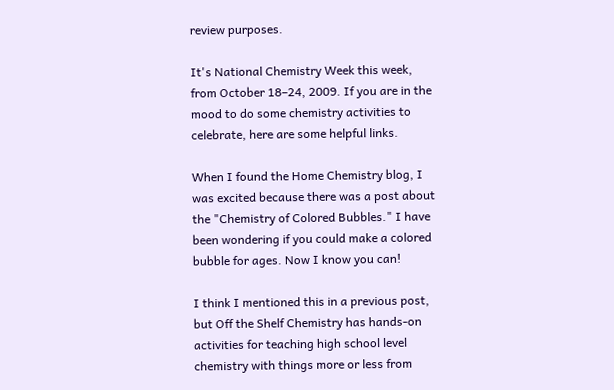review purposes.

It's National Chemistry Week this week, from October 18–24, 2009. If you are in the mood to do some chemistry activities to celebrate, here are some helpful links.

When I found the Home Chemistry blog, I was excited because there was a post about the "Chemistry of Colored Bubbles." I have been wondering if you could make a colored bubble for ages. Now I know you can!

I think I mentioned this in a previous post, but Off the Shelf Chemistry has hands-on activities for teaching high school level chemistry with things more or less from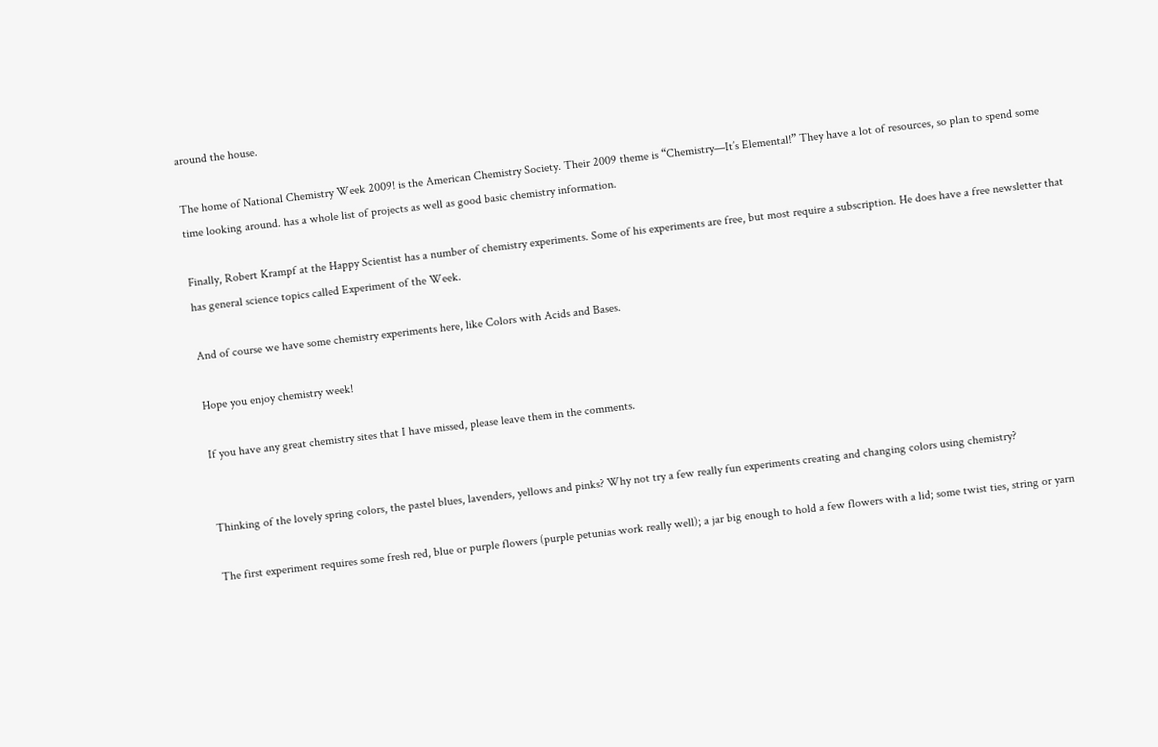around the house.

The home of National Chemistry Week 2009! is the American Chemistry Society. Their 2009 theme is “Chemistry—It’s Elemental!” They have a lot of resources, so plan to spend some time looking around. has a whole list of projects as well as good basic chemistry information.

Finally, Robert Krampf at the Happy Scientist has a number of chemistry experiments. Some of his experiments are free, but most require a subscription. He does have a free newsletter that has general science topics called Experiment of the Week.

And of course we have some chemistry experiments here, like Colors with Acids and Bases.

Hope you enjoy chemistry week!

If you have any great chemistry sites that I have missed, please leave them in the comments.


Thinking of the lovely spring colors, the pastel blues, lavenders, yellows and pinks? Why not try a few really fun experiments creating and changing colors using chemistry?

The first experiment requires some fresh red, blue or purple flowers (purple petunias work really well); a jar big enough to hold a few flowers with a lid; some twist ties, string or yarn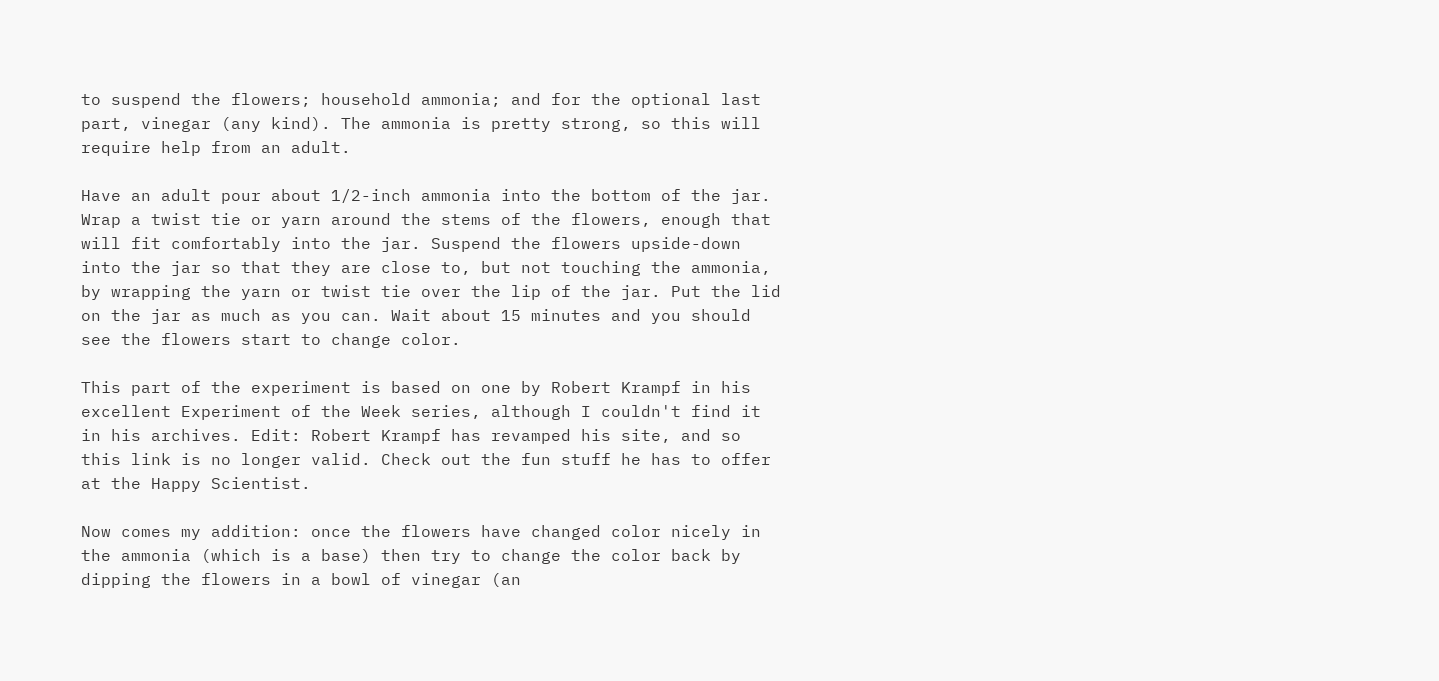to suspend the flowers; household ammonia; and for the optional last part, vinegar (any kind). The ammonia is pretty strong, so this will require help from an adult.

Have an adult pour about 1/2-inch ammonia into the bottom of the jar. Wrap a twist tie or yarn around the stems of the flowers, enough that will fit comfortably into the jar. Suspend the flowers upside-down into the jar so that they are close to, but not touching the ammonia, by wrapping the yarn or twist tie over the lip of the jar. Put the lid on the jar as much as you can. Wait about 15 minutes and you should see the flowers start to change color.

This part of the experiment is based on one by Robert Krampf in his excellent Experiment of the Week series, although I couldn't find it in his archives. Edit: Robert Krampf has revamped his site, and so this link is no longer valid. Check out the fun stuff he has to offer at the Happy Scientist.

Now comes my addition: once the flowers have changed color nicely in the ammonia (which is a base) then try to change the color back by dipping the flowers in a bowl of vinegar (an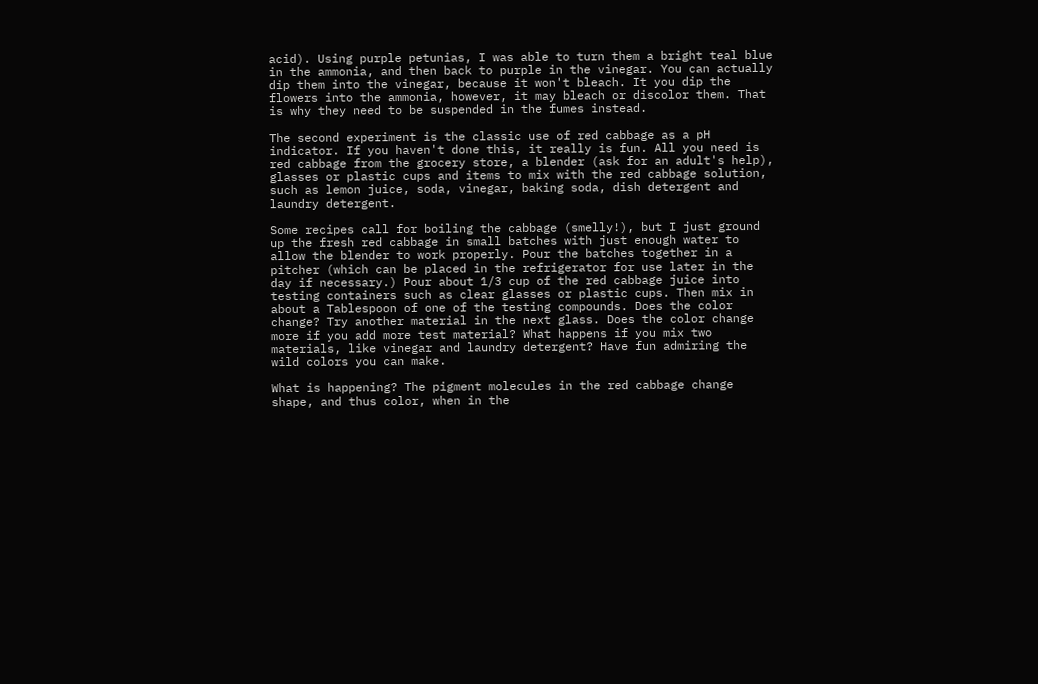acid). Using purple petunias, I was able to turn them a bright teal blue in the ammonia, and then back to purple in the vinegar. You can actually dip them into the vinegar, because it won't bleach. It you dip the flowers into the ammonia, however, it may bleach or discolor them. That is why they need to be suspended in the fumes instead.

The second experiment is the classic use of red cabbage as a pH indicator. If you haven't done this, it really is fun. All you need is red cabbage from the grocery store, a blender (ask for an adult's help), glasses or plastic cups and items to mix with the red cabbage solution, such as lemon juice, soda, vinegar, baking soda, dish detergent and laundry detergent.

Some recipes call for boiling the cabbage (smelly!), but I just ground up the fresh red cabbage in small batches with just enough water to allow the blender to work properly. Pour the batches together in a pitcher (which can be placed in the refrigerator for use later in the day if necessary.) Pour about 1/3 cup of the red cabbage juice into testing containers such as clear glasses or plastic cups. Then mix in about a Tablespoon of one of the testing compounds. Does the color change? Try another material in the next glass. Does the color change more if you add more test material? What happens if you mix two materials, like vinegar and laundry detergent? Have fun admiring the wild colors you can make.

What is happening? The pigment molecules in the red cabbage change shape, and thus color, when in the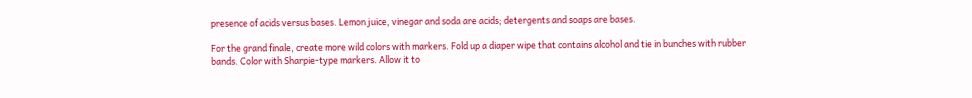presence of acids versus bases. Lemon juice, vinegar and soda are acids; detergents and soaps are bases.

For the grand finale, create more wild colors with markers. Fold up a diaper wipe that contains alcohol and tie in bunches with rubber bands. Color with Sharpie-type markers. Allow it to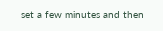set a few minutes and then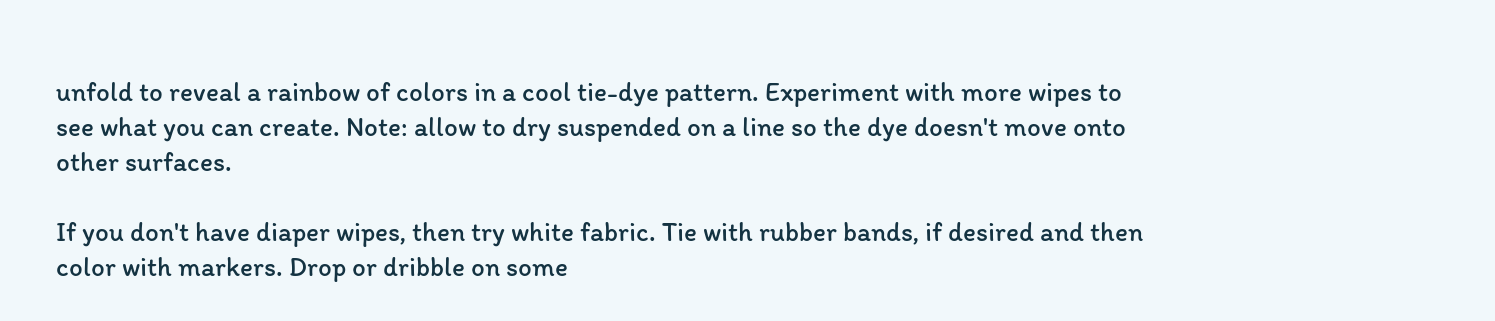unfold to reveal a rainbow of colors in a cool tie-dye pattern. Experiment with more wipes to see what you can create. Note: allow to dry suspended on a line so the dye doesn't move onto other surfaces.

If you don't have diaper wipes, then try white fabric. Tie with rubber bands, if desired and then color with markers. Drop or dribble on some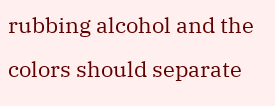rubbing alcohol and the colors should separate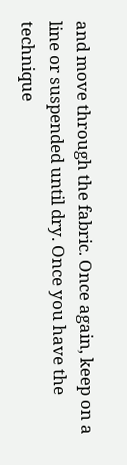and move through the fabric. Once again, keep on a line or suspended until dry. Once you have the technique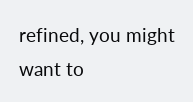refined, you might want to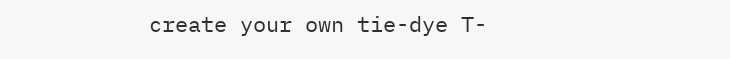create your own tie-dye T-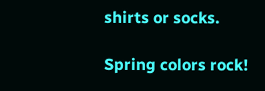shirts or socks.

Spring colors rock!